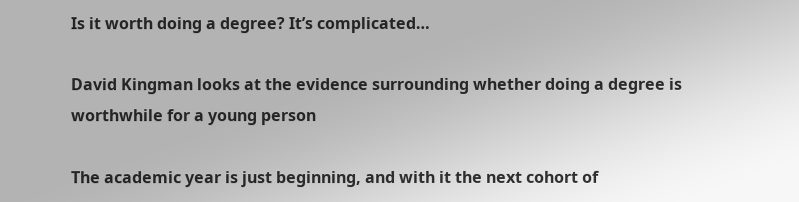Is it worth doing a degree? It’s complicated…

David Kingman looks at the evidence surrounding whether doing a degree is worthwhile for a young person

The academic year is just beginning, and with it the next cohort of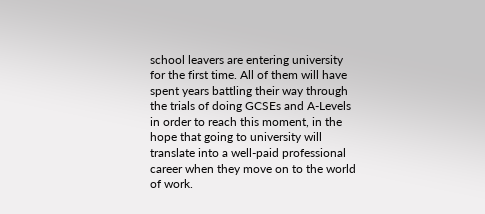school leavers are entering university for the first time. All of them will have spent years battling their way through the trials of doing GCSEs and A-Levels in order to reach this moment, in the hope that going to university will translate into a well-paid professional career when they move on to the world of work.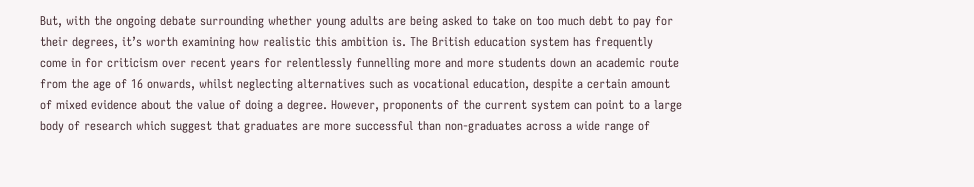But, with the ongoing debate surrounding whether young adults are being asked to take on too much debt to pay for their degrees, it’s worth examining how realistic this ambition is. The British education system has frequently come in for criticism over recent years for relentlessly funnelling more and more students down an academic route from the age of 16 onwards, whilst neglecting alternatives such as vocational education, despite a certain amount of mixed evidence about the value of doing a degree. However, proponents of the current system can point to a large body of research which suggest that graduates are more successful than non-graduates across a wide range of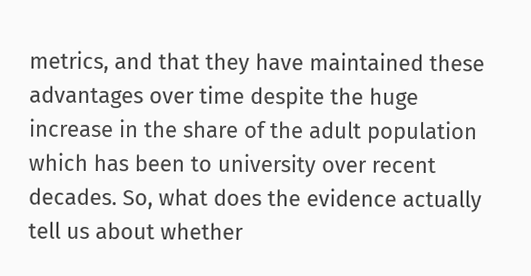metrics, and that they have maintained these advantages over time despite the huge increase in the share of the adult population which has been to university over recent decades. So, what does the evidence actually tell us about whether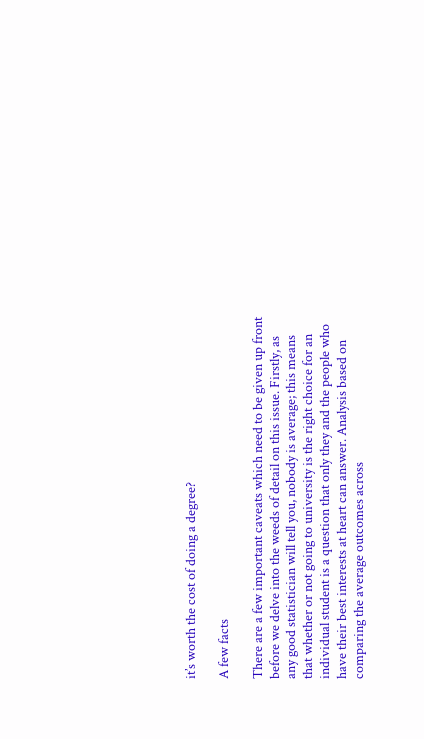it’s worth the cost of doing a degree?

A few facts

There are a few important caveats which need to be given up front before we delve into the weeds of detail on this issue. Firstly, as any good statistician will tell you, nobody is average; this means that whether or not going to university is the right choice for an individual student is a question that only they and the people who have their best interests at heart can answer. Analysis based on comparing the average outcomes across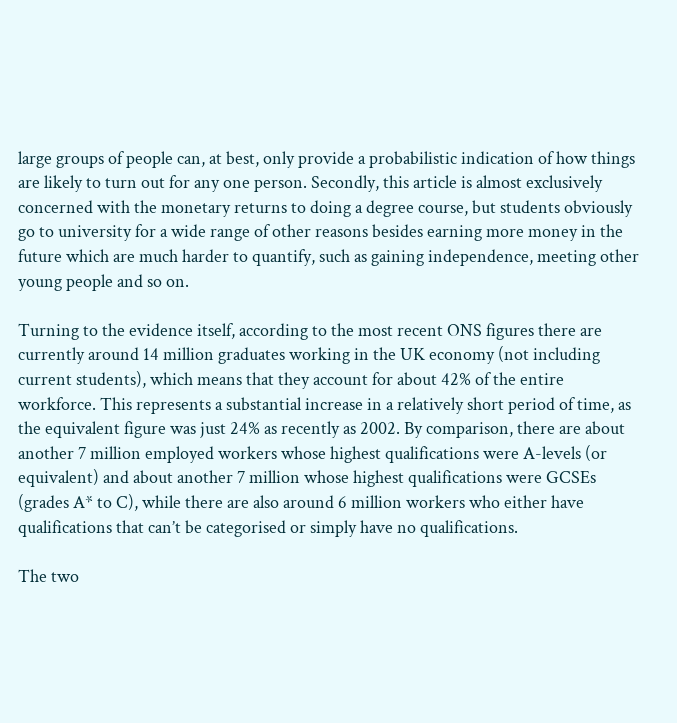large groups of people can, at best, only provide a probabilistic indication of how things are likely to turn out for any one person. Secondly, this article is almost exclusively concerned with the monetary returns to doing a degree course, but students obviously go to university for a wide range of other reasons besides earning more money in the future which are much harder to quantify, such as gaining independence, meeting other young people and so on.

Turning to the evidence itself, according to the most recent ONS figures there are currently around 14 million graduates working in the UK economy (not including current students), which means that they account for about 42% of the entire workforce. This represents a substantial increase in a relatively short period of time, as the equivalent figure was just 24% as recently as 2002. By comparison, there are about another 7 million employed workers whose highest qualifications were A-levels (or equivalent) and about another 7 million whose highest qualifications were GCSEs (grades A* to C), while there are also around 6 million workers who either have qualifications that can’t be categorised or simply have no qualifications.

The two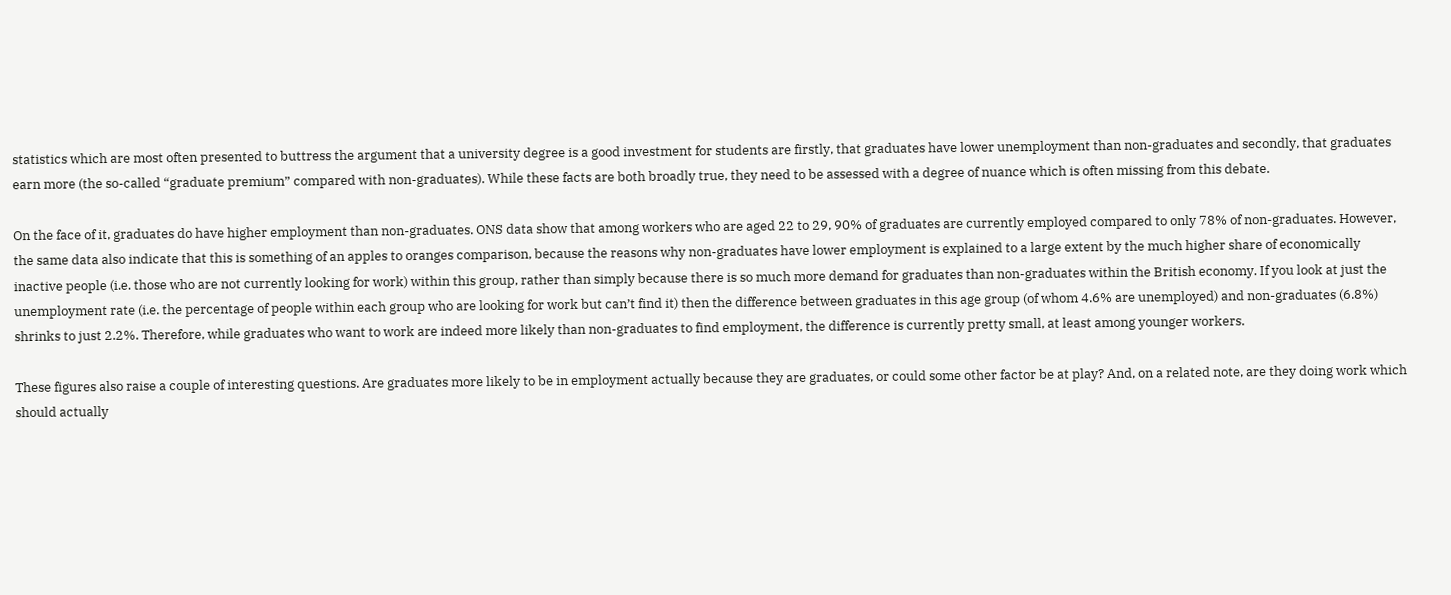statistics which are most often presented to buttress the argument that a university degree is a good investment for students are firstly, that graduates have lower unemployment than non-graduates and secondly, that graduates earn more (the so-called “graduate premium” compared with non-graduates). While these facts are both broadly true, they need to be assessed with a degree of nuance which is often missing from this debate.

On the face of it, graduates do have higher employment than non-graduates. ONS data show that among workers who are aged 22 to 29, 90% of graduates are currently employed compared to only 78% of non-graduates. However, the same data also indicate that this is something of an apples to oranges comparison, because the reasons why non-graduates have lower employment is explained to a large extent by the much higher share of economically inactive people (i.e. those who are not currently looking for work) within this group, rather than simply because there is so much more demand for graduates than non-graduates within the British economy. If you look at just the unemployment rate (i.e. the percentage of people within each group who are looking for work but can’t find it) then the difference between graduates in this age group (of whom 4.6% are unemployed) and non-graduates (6.8%) shrinks to just 2.2%. Therefore, while graduates who want to work are indeed more likely than non-graduates to find employment, the difference is currently pretty small, at least among younger workers.

These figures also raise a couple of interesting questions. Are graduates more likely to be in employment actually because they are graduates, or could some other factor be at play? And, on a related note, are they doing work which should actually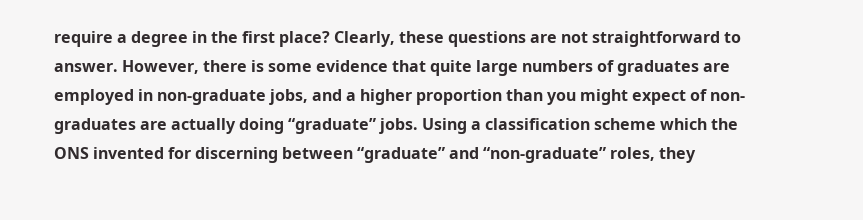require a degree in the first place? Clearly, these questions are not straightforward to answer. However, there is some evidence that quite large numbers of graduates are employed in non-graduate jobs, and a higher proportion than you might expect of non-graduates are actually doing “graduate” jobs. Using a classification scheme which the ONS invented for discerning between “graduate” and “non-graduate” roles, they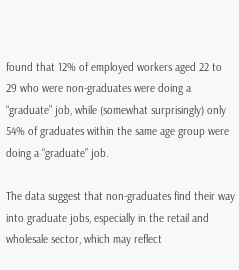found that 12% of employed workers aged 22 to 29 who were non-graduates were doing a “graduate” job, while (somewhat surprisingly) only 54% of graduates within the same age group were doing a “graduate” job.

The data suggest that non-graduates find their way into graduate jobs, especially in the retail and wholesale sector, which may reflect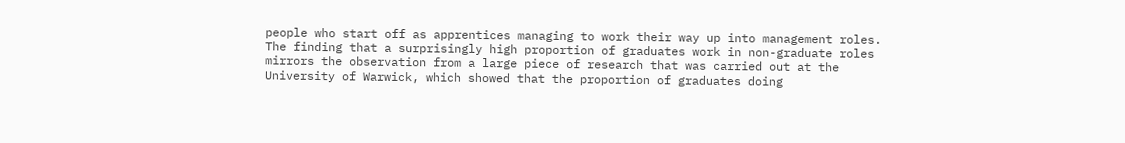people who start off as apprentices managing to work their way up into management roles. The finding that a surprisingly high proportion of graduates work in non-graduate roles mirrors the observation from a large piece of research that was carried out at the University of Warwick, which showed that the proportion of graduates doing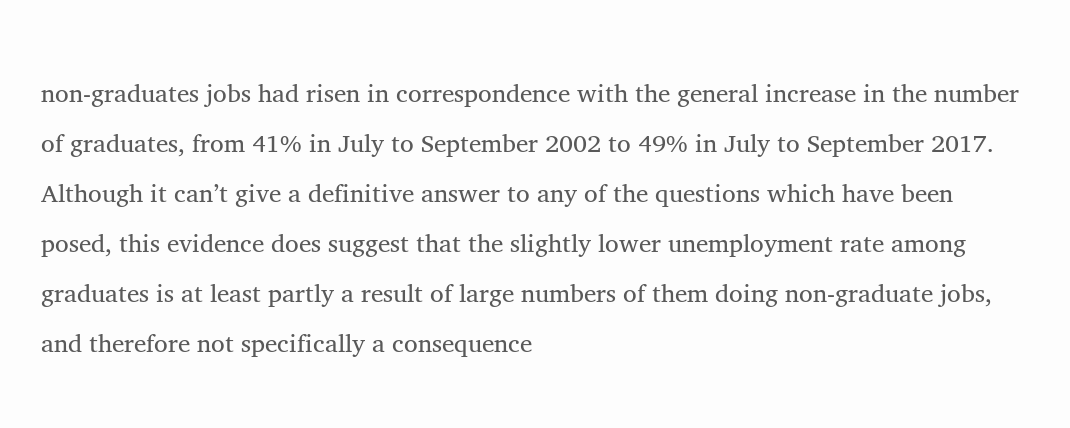non-graduates jobs had risen in correspondence with the general increase in the number of graduates, from 41% in July to September 2002 to 49% in July to September 2017. Although it can’t give a definitive answer to any of the questions which have been posed, this evidence does suggest that the slightly lower unemployment rate among graduates is at least partly a result of large numbers of them doing non-graduate jobs, and therefore not specifically a consequence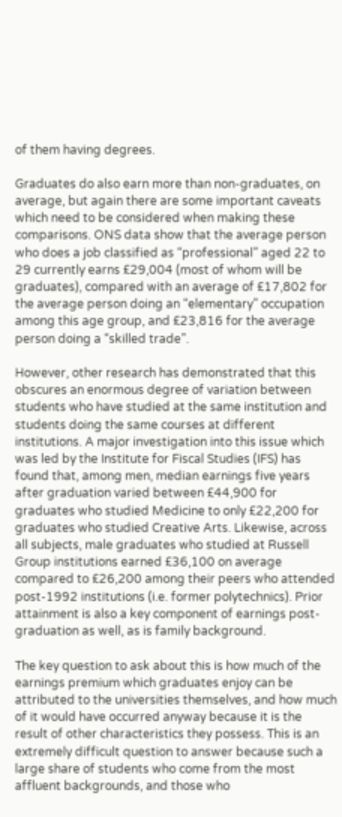of them having degrees.

Graduates do also earn more than non-graduates, on average, but again there are some important caveats which need to be considered when making these comparisons. ONS data show that the average person who does a job classified as “professional” aged 22 to 29 currently earns £29,004 (most of whom will be graduates), compared with an average of £17,802 for the average person doing an “elementary” occupation among this age group, and £23,816 for the average person doing a “skilled trade”.

However, other research has demonstrated that this obscures an enormous degree of variation between students who have studied at the same institution and students doing the same courses at different institutions. A major investigation into this issue which was led by the Institute for Fiscal Studies (IFS) has found that, among men, median earnings five years after graduation varied between £44,900 for graduates who studied Medicine to only £22,200 for graduates who studied Creative Arts. Likewise, across all subjects, male graduates who studied at Russell Group institutions earned £36,100 on average compared to £26,200 among their peers who attended post-1992 institutions (i.e. former polytechnics). Prior attainment is also a key component of earnings post-graduation as well, as is family background.

The key question to ask about this is how much of the earnings premium which graduates enjoy can be attributed to the universities themselves, and how much of it would have occurred anyway because it is the result of other characteristics they possess. This is an extremely difficult question to answer because such a large share of students who come from the most affluent backgrounds, and those who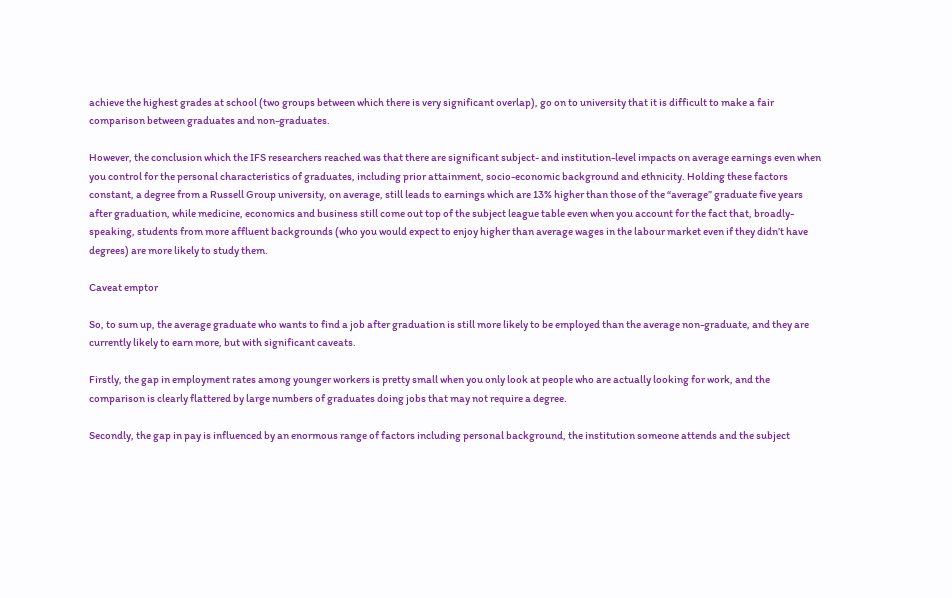achieve the highest grades at school (two groups between which there is very significant overlap), go on to university that it is difficult to make a fair comparison between graduates and non-graduates.

However, the conclusion which the IFS researchers reached was that there are significant subject- and institution-level impacts on average earnings even when you control for the personal characteristics of graduates, including prior attainment, socio-economic background and ethnicity. Holding these factors constant, a degree from a Russell Group university, on average, still leads to earnings which are 13% higher than those of the “average” graduate five years after graduation, while medicine, economics and business still come out top of the subject league table even when you account for the fact that, broadly-speaking, students from more affluent backgrounds (who you would expect to enjoy higher than average wages in the labour market even if they didn’t have degrees) are more likely to study them.

Caveat emptor

So, to sum up, the average graduate who wants to find a job after graduation is still more likely to be employed than the average non-graduate, and they are currently likely to earn more, but with significant caveats.

Firstly, the gap in employment rates among younger workers is pretty small when you only look at people who are actually looking for work, and the comparison is clearly flattered by large numbers of graduates doing jobs that may not require a degree.

Secondly, the gap in pay is influenced by an enormous range of factors including personal background, the institution someone attends and the subject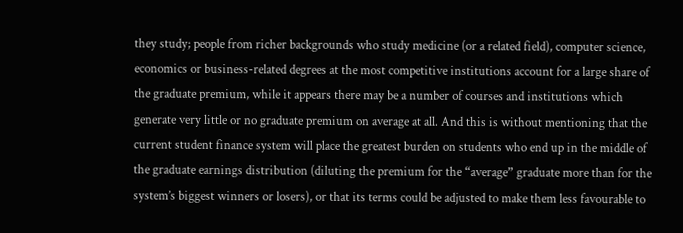they study; people from richer backgrounds who study medicine (or a related field), computer science, economics or business-related degrees at the most competitive institutions account for a large share of the graduate premium, while it appears there may be a number of courses and institutions which generate very little or no graduate premium on average at all. And this is without mentioning that the current student finance system will place the greatest burden on students who end up in the middle of the graduate earnings distribution (diluting the premium for the “average” graduate more than for the system’s biggest winners or losers), or that its terms could be adjusted to make them less favourable to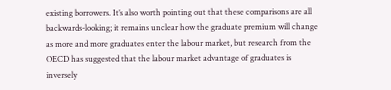existing borrowers. It’s also worth pointing out that these comparisons are all backwards-looking; it remains unclear how the graduate premium will change as more and more graduates enter the labour market, but research from the OECD has suggested that the labour market advantage of graduates is inversely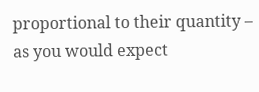proportional to their quantity – as you would expect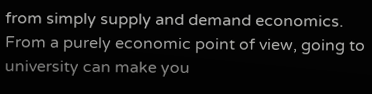from simply supply and demand economics. From a purely economic point of view, going to university can make you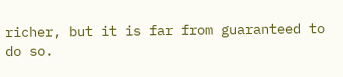richer, but it is far from guaranteed to do so.